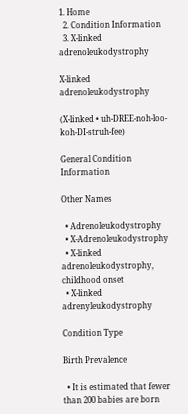1. Home
  2. Condition Information
  3. X-linked adrenoleukodystrophy

X-linked adrenoleukodystrophy

(X-linked • uh-DREE-noh-loo-koh-DI-struh-fee)

General Condition Information

Other Names

  • Adrenoleukodystrophy
  • X-Adrenoleukodystrophy
  • X-linked adrenoleukodystrophy, childhood onset
  • X-linked adrenyleukodystrophy

Condition Type

Birth Prevalence

  • It is estimated that fewer than 200 babies are born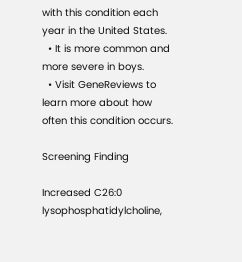with this condition each year in the United States.
  • It is more common and more severe in boys.
  • Visit GeneReviews to learn more about how often this condition occurs.

Screening Finding

Increased C26:0 lysophosphatidylcholine,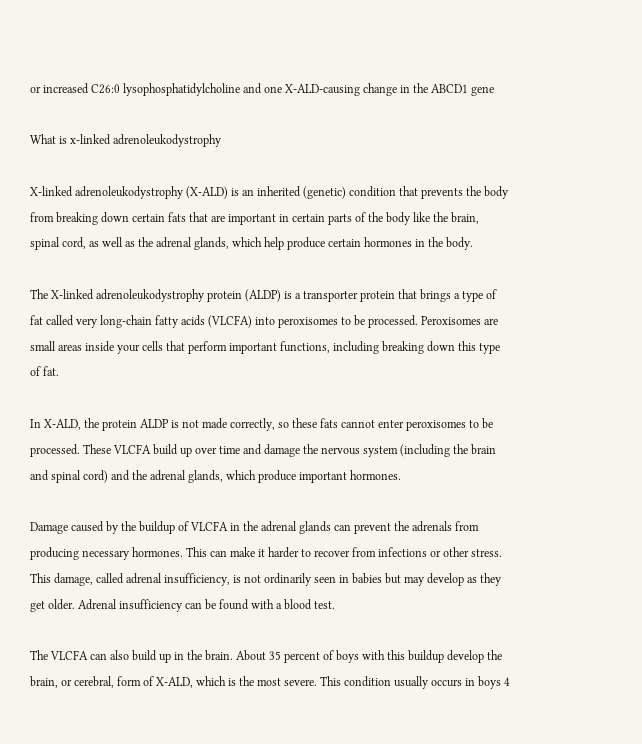or increased C26:0 lysophosphatidylcholine and one X-ALD-causing change in the ABCD1 gene

What is x-linked adrenoleukodystrophy

X-linked adrenoleukodystrophy (X-ALD) is an inherited (genetic) condition that prevents the body from breaking down certain fats that are important in certain parts of the body like the brain, spinal cord, as well as the adrenal glands, which help produce certain hormones in the body.

The X-linked adrenoleukodystrophy protein (ALDP) is a transporter protein that brings a type of fat called very long-chain fatty acids (VLCFA) into peroxisomes to be processed. Peroxisomes are small areas inside your cells that perform important functions, including breaking down this type of fat.

In X-ALD, the protein ALDP is not made correctly, so these fats cannot enter peroxisomes to be processed. These VLCFA build up over time and damage the nervous system (including the brain and spinal cord) and the adrenal glands, which produce important hormones.

Damage caused by the buildup of VLCFA in the adrenal glands can prevent the adrenals from producing necessary hormones. This can make it harder to recover from infections or other stress. This damage, called adrenal insufficiency, is not ordinarily seen in babies but may develop as they get older. Adrenal insufficiency can be found with a blood test.

The VLCFA can also build up in the brain. About 35 percent of boys with this buildup develop the brain, or cerebral, form of X-ALD, which is the most severe. This condition usually occurs in boys 4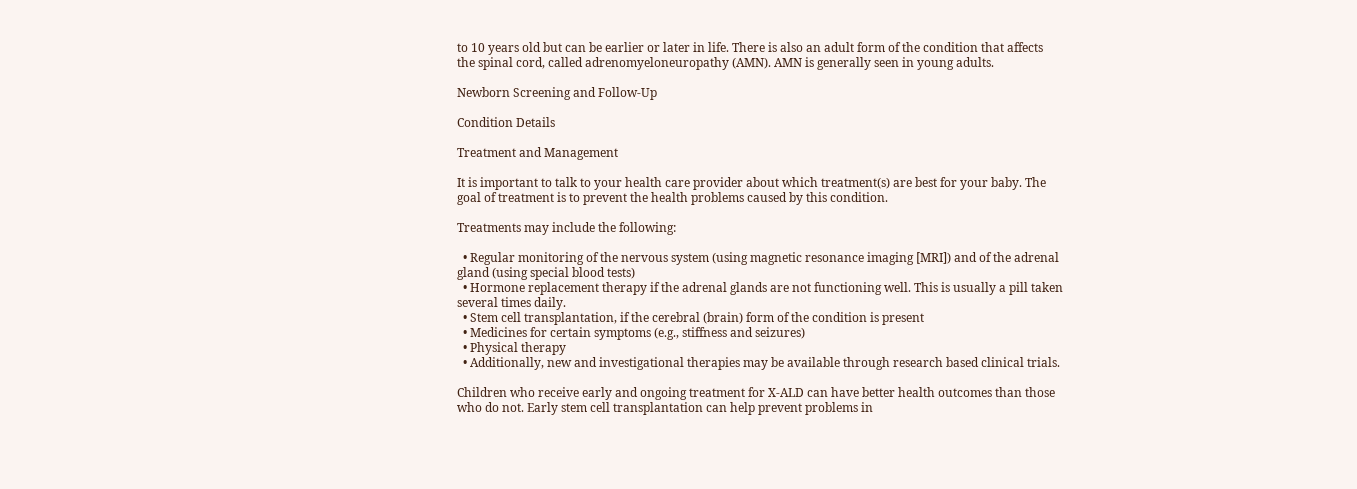to 10 years old but can be earlier or later in life. There is also an adult form of the condition that affects the spinal cord, called adrenomyeloneuropathy (AMN). AMN is generally seen in young adults.

Newborn Screening and Follow-Up

Condition Details

Treatment and Management

It is important to talk to your health care provider about which treatment(s) are best for your baby. The goal of treatment is to prevent the health problems caused by this condition.

Treatments may include the following:

  • Regular monitoring of the nervous system (using magnetic resonance imaging [MRI]) and of the adrenal gland (using special blood tests)
  • Hormone replacement therapy if the adrenal glands are not functioning well. This is usually a pill taken several times daily.
  • Stem cell transplantation, if the cerebral (brain) form of the condition is present
  • Medicines for certain symptoms (e.g., stiffness and seizures)
  • Physical therapy
  • Additionally, new and investigational therapies may be available through research based clinical trials.

Children who receive early and ongoing treatment for X-ALD can have better health outcomes than those who do not. Early stem cell transplantation can help prevent problems in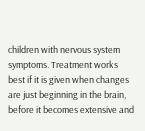children with nervous system symptoms. Treatment works best if it is given when changes are just beginning in the brain, before it becomes extensive and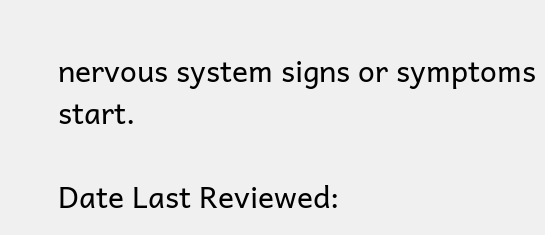nervous system signs or symptoms start.

Date Last Reviewed: